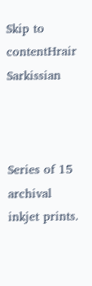Skip to contentHrair Sarkissian



Series of 15 archival inkjet prints.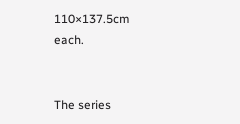110×137.5cm each.


The series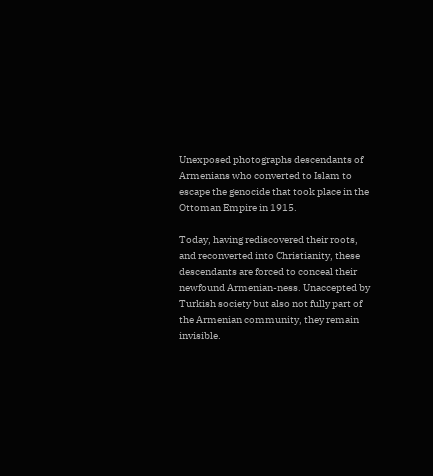Unexposed photographs descendants of Armenians who converted to Islam to escape the genocide that took place in the Ottoman Empire in 1915.

Today, having rediscovered their roots, and reconverted into Christianity, these descendants are forced to conceal their newfound Armenian-ness. Unaccepted by Turkish society but also not fully part of the Armenian community, they remain invisible.